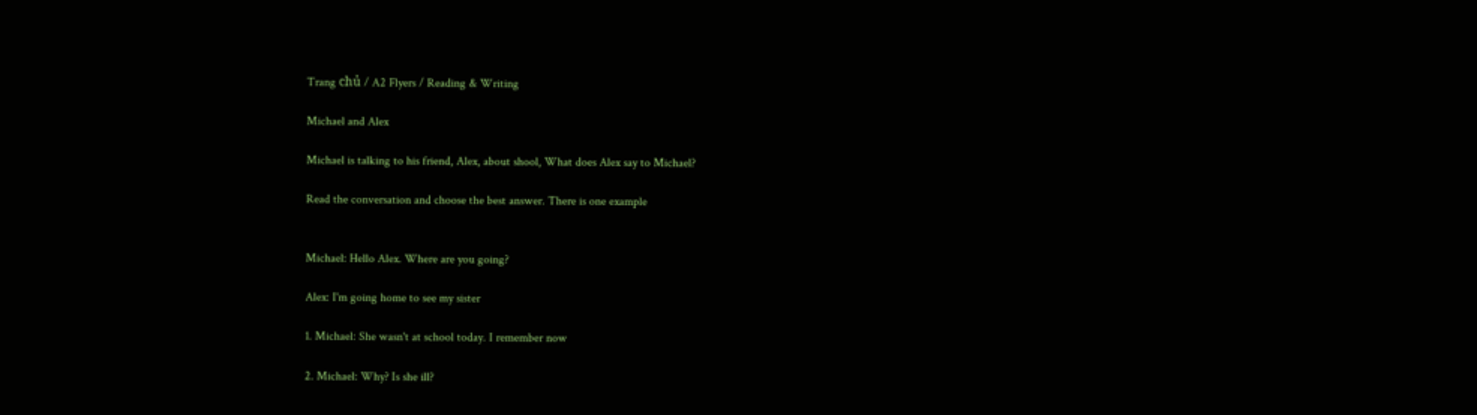Trang chủ / A2 Flyers / Reading & Writing

Michael and Alex

Michael is talking to his friend, Alex, about shool, What does Alex say to Michael?

Read the conversation and choose the best answer. There is one example


Michael: Hello Alex. Where are you going?

Alex: I'm going home to see my sister

1. Michael: She wasn't at school today. I remember now

2. Michael: Why? Is she ill?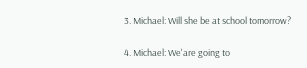3. Michael: Will she be at school tomorrow?

4. Michael: We'are going to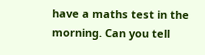have a maths test in the morning. Can you tell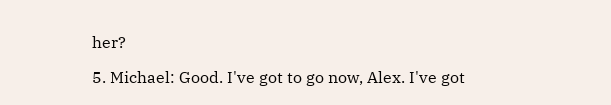her?

5. Michael: Good. I've got to go now, Alex. I've got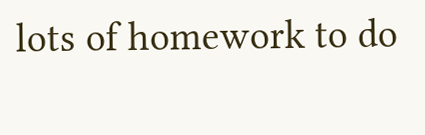lots of homework to do